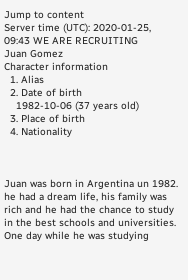Jump to content
Server time (UTC): 2020-01-25, 09:43 WE ARE RECRUITING
Juan Gomez
Character information
  1. Alias
  2. Date of birth
    1982-10-06 (37 years old)
  3. Place of birth
  4. Nationality



Juan was born in Argentina un 1982. he had a dream life, his family was rich and he had the chance to study in the best schools and universities. One day while he was studying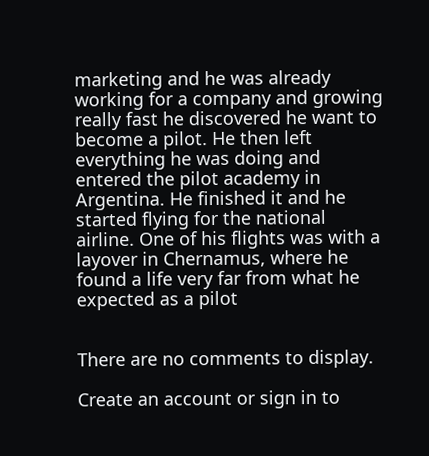marketing and he was already working for a company and growing really fast he discovered he want to become a pilot. He then left everything he was doing and entered the pilot academy in Argentina. He finished it and he started flying for the national airline. One of his flights was with a layover in Chernamus, where he found a life very far from what he expected as a pilot


There are no comments to display.

Create an account or sign in to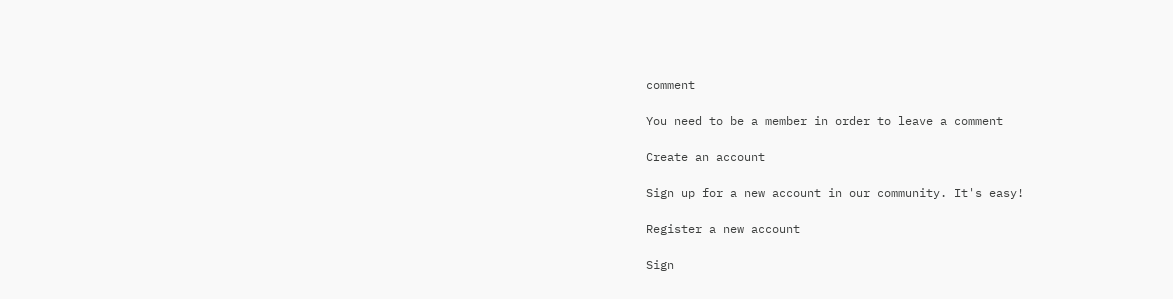comment

You need to be a member in order to leave a comment

Create an account

Sign up for a new account in our community. It's easy!

Register a new account

Sign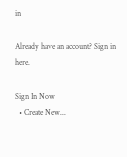in

Already have an account? Sign in here.

Sign In Now
  • Create New...